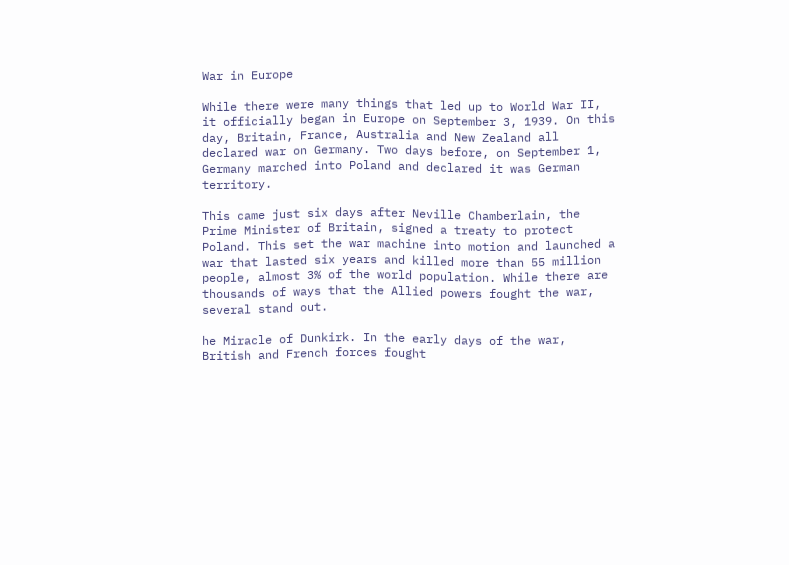War in Europe

While there were many things that led up to World War II, it officially began in Europe on September 3, 1939. On this day, Britain, France, Australia and New Zealand all declared war on Germany. Two days before, on September 1, Germany marched into Poland and declared it was German territory.

This came just six days after Neville Chamberlain, the Prime Minister of Britain, signed a treaty to protect Poland. This set the war machine into motion and launched a war that lasted six years and killed more than 55 million people, almost 3% of the world population. While there are thousands of ways that the Allied powers fought the war, several stand out.

he Miracle of Dunkirk. In the early days of the war, British and French forces fought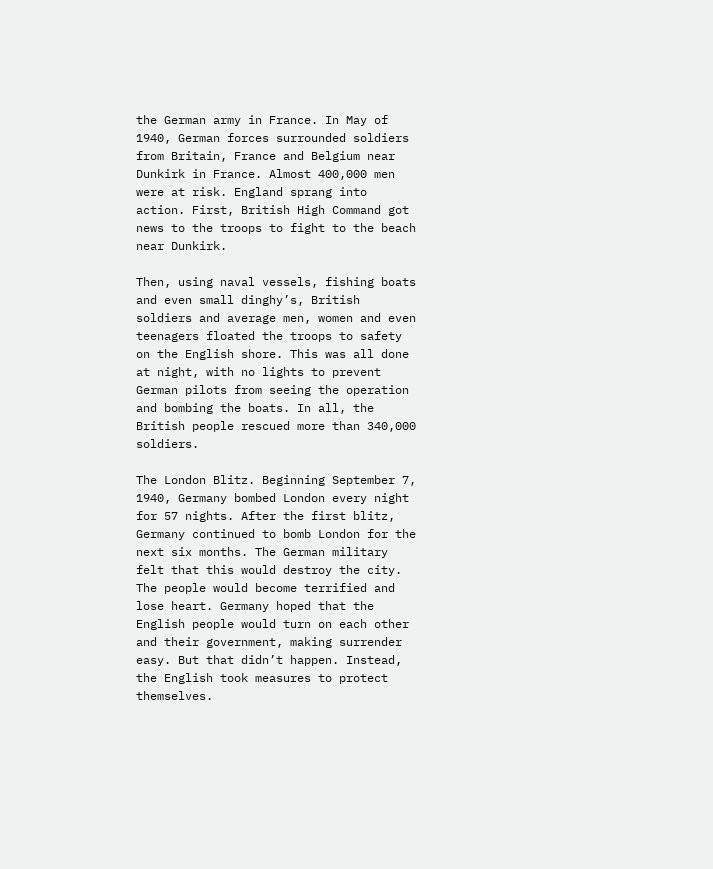the German army in France. In May of 1940, German forces surrounded soldiers from Britain, France and Belgium near Dunkirk in France. Almost 400,000 men were at risk. England sprang into action. First, British High Command got news to the troops to fight to the beach near Dunkirk.

Then, using naval vessels, fishing boats and even small dinghy’s, British soldiers and average men, women and even teenagers floated the troops to safety on the English shore. This was all done at night, with no lights to prevent German pilots from seeing the operation and bombing the boats. In all, the British people rescued more than 340,000 soldiers.

The London Blitz. Beginning September 7, 1940, Germany bombed London every night for 57 nights. After the first blitz, Germany continued to bomb London for the next six months. The German military felt that this would destroy the city. The people would become terrified and lose heart. Germany hoped that the English people would turn on each other and their government, making surrender easy. But that didn’t happen. Instead, the English took measures to protect themselves.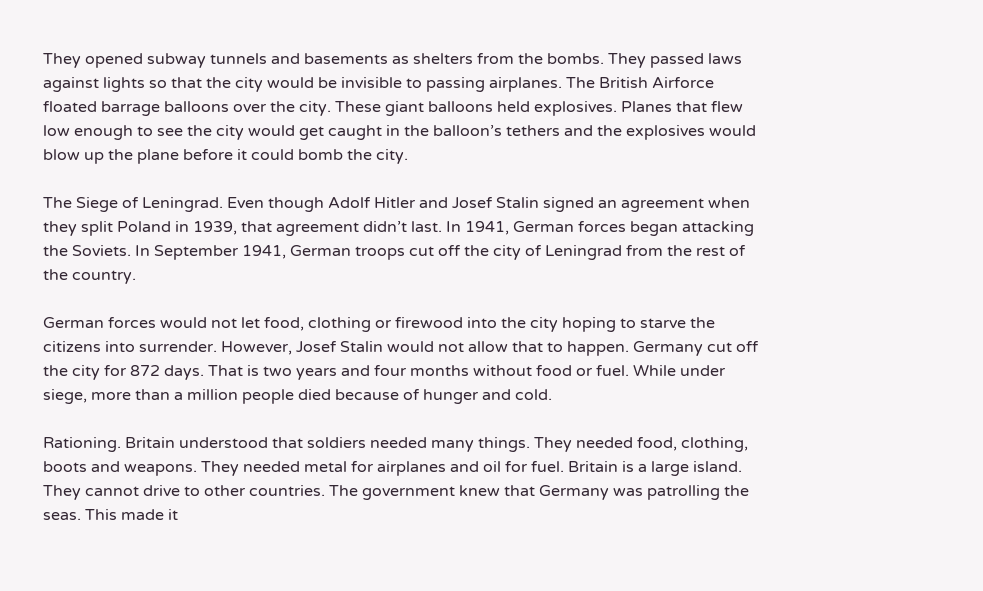They opened subway tunnels and basements as shelters from the bombs. They passed laws against lights so that the city would be invisible to passing airplanes. The British Airforce floated barrage balloons over the city. These giant balloons held explosives. Planes that flew low enough to see the city would get caught in the balloon’s tethers and the explosives would blow up the plane before it could bomb the city.

The Siege of Leningrad. Even though Adolf Hitler and Josef Stalin signed an agreement when they split Poland in 1939, that agreement didn’t last. In 1941, German forces began attacking the Soviets. In September 1941, German troops cut off the city of Leningrad from the rest of the country.

German forces would not let food, clothing or firewood into the city hoping to starve the citizens into surrender. However, Josef Stalin would not allow that to happen. Germany cut off the city for 872 days. That is two years and four months without food or fuel. While under siege, more than a million people died because of hunger and cold.

Rationing. Britain understood that soldiers needed many things. They needed food, clothing, boots and weapons. They needed metal for airplanes and oil for fuel. Britain is a large island. They cannot drive to other countries. The government knew that Germany was patrolling the seas. This made it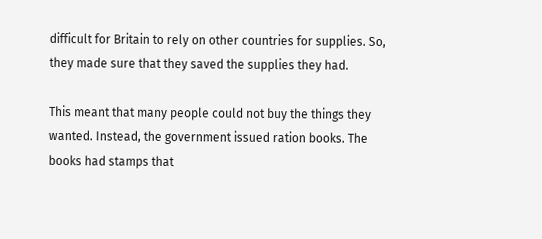difficult for Britain to rely on other countries for supplies. So, they made sure that they saved the supplies they had.

This meant that many people could not buy the things they wanted. Instead, the government issued ration books. The books had stamps that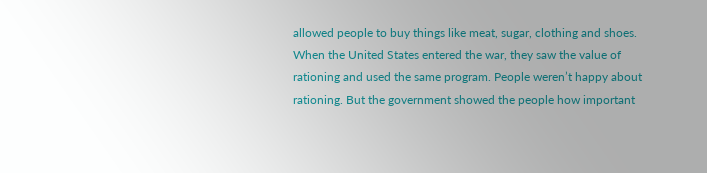allowed people to buy things like meat, sugar, clothing and shoes. When the United States entered the war, they saw the value of rationing and used the same program. People weren’t happy about rationing. But the government showed the people how important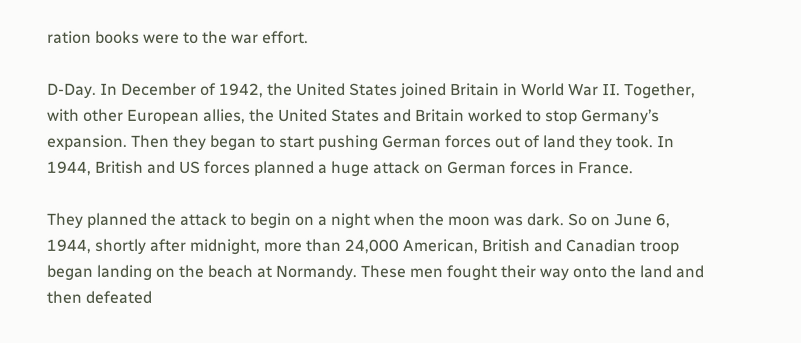ration books were to the war effort.

D-Day. In December of 1942, the United States joined Britain in World War II. Together, with other European allies, the United States and Britain worked to stop Germany’s expansion. Then they began to start pushing German forces out of land they took. In 1944, British and US forces planned a huge attack on German forces in France.

They planned the attack to begin on a night when the moon was dark. So on June 6, 1944, shortly after midnight, more than 24,000 American, British and Canadian troop began landing on the beach at Normandy. These men fought their way onto the land and then defeated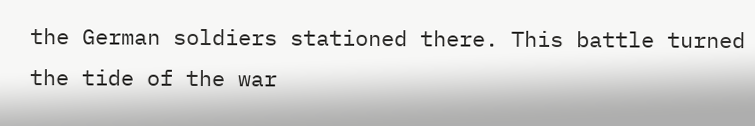the German soldiers stationed there. This battle turned the tide of the war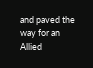and paved the way for an Allied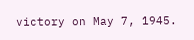victory on May 7, 1945.